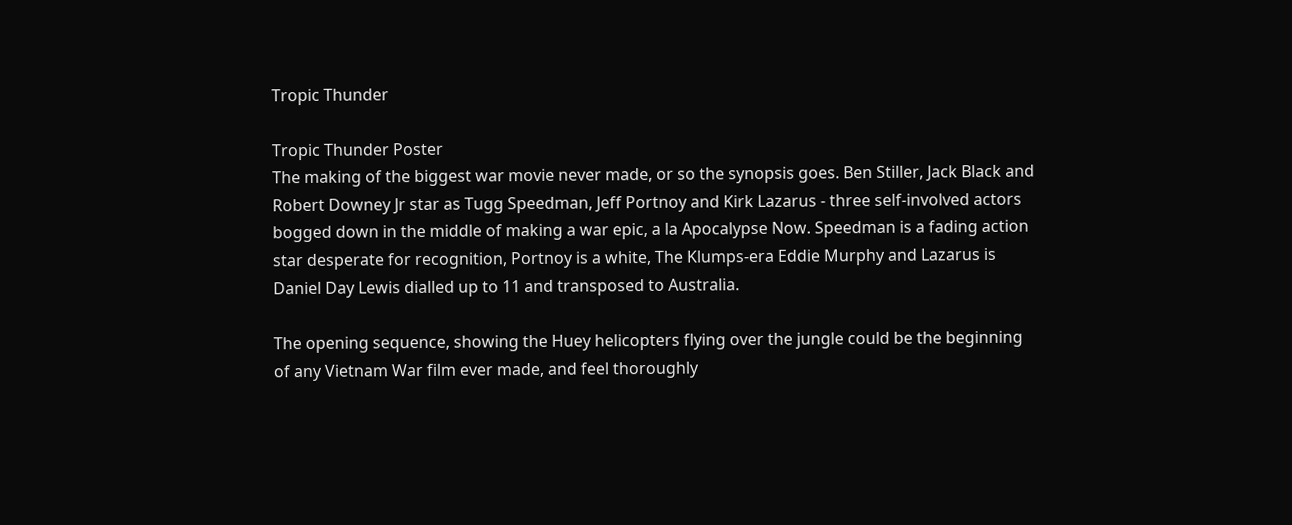Tropic Thunder

Tropic Thunder Poster
The making of the biggest war movie never made, or so the synopsis goes. Ben Stiller, Jack Black and Robert Downey Jr star as Tugg Speedman, Jeff Portnoy and Kirk Lazarus - three self-involved actors bogged down in the middle of making a war epic, a la Apocalypse Now. Speedman is a fading action star desperate for recognition, Portnoy is a white, The Klumps-era Eddie Murphy and Lazarus is Daniel Day Lewis dialled up to 11 and transposed to Australia.

The opening sequence, showing the Huey helicopters flying over the jungle could be the beginning of any Vietnam War film ever made, and feel thoroughly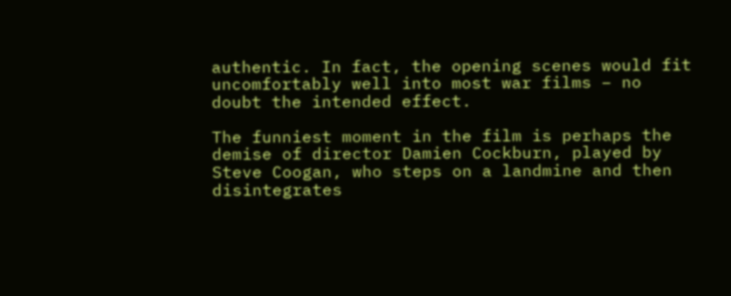authentic. In fact, the opening scenes would fit uncomfortably well into most war films – no doubt the intended effect.

The funniest moment in the film is perhaps the demise of director Damien Cockburn, played by Steve Coogan, who steps on a landmine and then disintegrates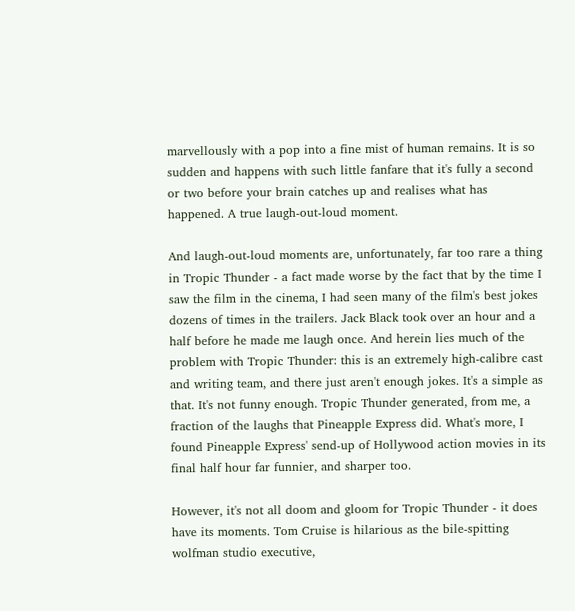marvellously with a pop into a fine mist of human remains. It is so sudden and happens with such little fanfare that it's fully a second or two before your brain catches up and realises what has happened. A true laugh-out-loud moment.

And laugh-out-loud moments are, unfortunately, far too rare a thing in Tropic Thunder - a fact made worse by the fact that by the time I saw the film in the cinema, I had seen many of the film's best jokes dozens of times in the trailers. Jack Black took over an hour and a half before he made me laugh once. And herein lies much of the problem with Tropic Thunder: this is an extremely high-calibre cast and writing team, and there just aren't enough jokes. It's a simple as that. It's not funny enough. Tropic Thunder generated, from me, a fraction of the laughs that Pineapple Express did. What's more, I found Pineapple Express' send-up of Hollywood action movies in its final half hour far funnier, and sharper too.

However, it's not all doom and gloom for Tropic Thunder - it does have its moments. Tom Cruise is hilarious as the bile-spitting wolfman studio executive,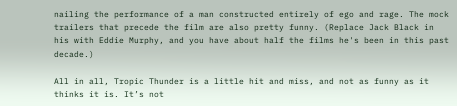nailing the performance of a man constructed entirely of ego and rage. The mock trailers that precede the film are also pretty funny. (Replace Jack Black in his with Eddie Murphy, and you have about half the films he's been in this past decade.)

All in all, Tropic Thunder is a little hit and miss, and not as funny as it thinks it is. It’s not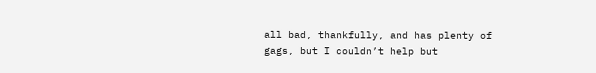all bad, thankfully, and has plenty of gags, but I couldn’t help but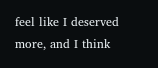feel like I deserved more, and I think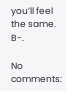you’ll feel the same. B-.

No comments: